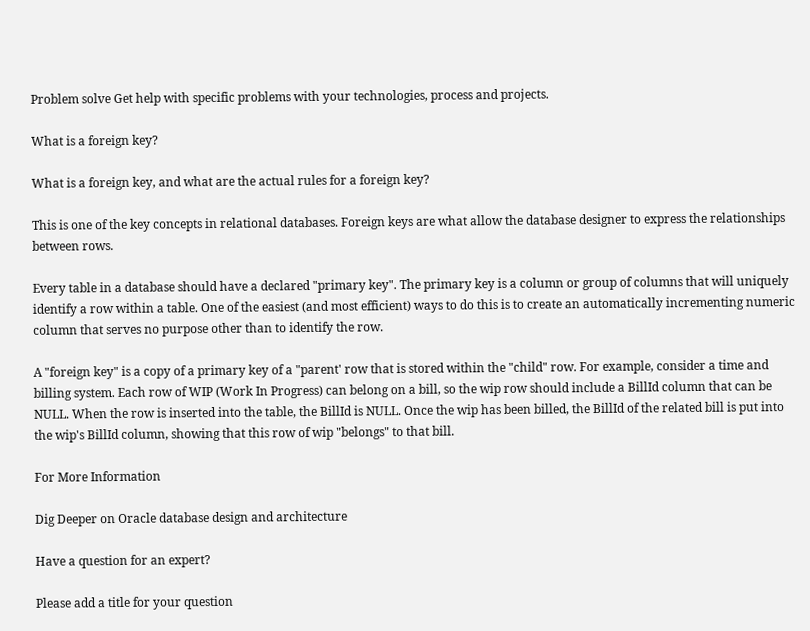Problem solve Get help with specific problems with your technologies, process and projects.

What is a foreign key?

What is a foreign key, and what are the actual rules for a foreign key?

This is one of the key concepts in relational databases. Foreign keys are what allow the database designer to express the relationships between rows.

Every table in a database should have a declared "primary key". The primary key is a column or group of columns that will uniquely identify a row within a table. One of the easiest (and most efficient) ways to do this is to create an automatically incrementing numeric column that serves no purpose other than to identify the row.

A "foreign key" is a copy of a primary key of a "parent' row that is stored within the "child" row. For example, consider a time and billing system. Each row of WIP (Work In Progress) can belong on a bill, so the wip row should include a BillId column that can be NULL. When the row is inserted into the table, the BillId is NULL. Once the wip has been billed, the BillId of the related bill is put into the wip's BillId column, showing that this row of wip "belongs" to that bill.

For More Information

Dig Deeper on Oracle database design and architecture

Have a question for an expert?

Please add a title for your question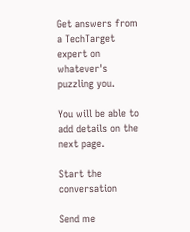Get answers from a TechTarget expert on whatever's puzzling you.

You will be able to add details on the next page.

Start the conversation

Send me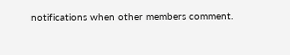notifications when other members comment.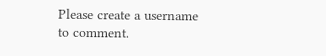Please create a username to comment.